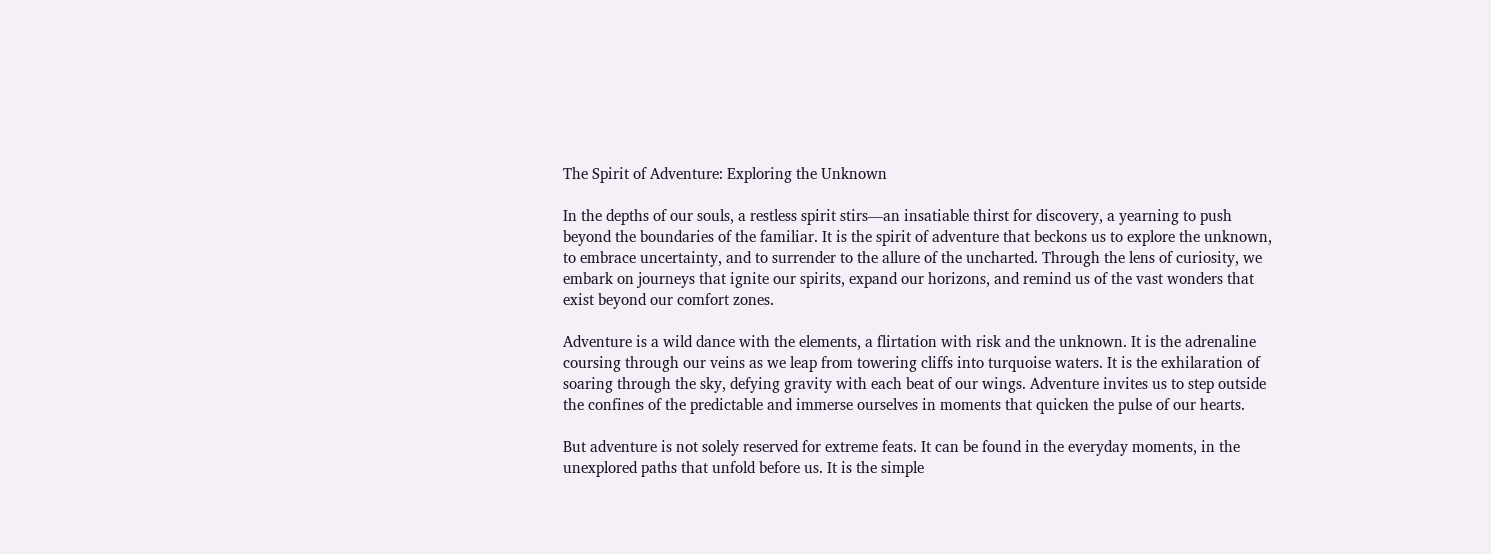The Spirit of Adventure: Exploring the Unknown

In the depths of our souls, a restless spirit stirs—an insatiable thirst for discovery, a yearning to push beyond the boundaries of the familiar. It is the spirit of adventure that beckons us to explore the unknown, to embrace uncertainty, and to surrender to the allure of the uncharted. Through the lens of curiosity, we embark on journeys that ignite our spirits, expand our horizons, and remind us of the vast wonders that exist beyond our comfort zones.

Adventure is a wild dance with the elements, a flirtation with risk and the unknown. It is the adrenaline coursing through our veins as we leap from towering cliffs into turquoise waters. It is the exhilaration of soaring through the sky, defying gravity with each beat of our wings. Adventure invites us to step outside the confines of the predictable and immerse ourselves in moments that quicken the pulse of our hearts.

But adventure is not solely reserved for extreme feats. It can be found in the everyday moments, in the unexplored paths that unfold before us. It is the simple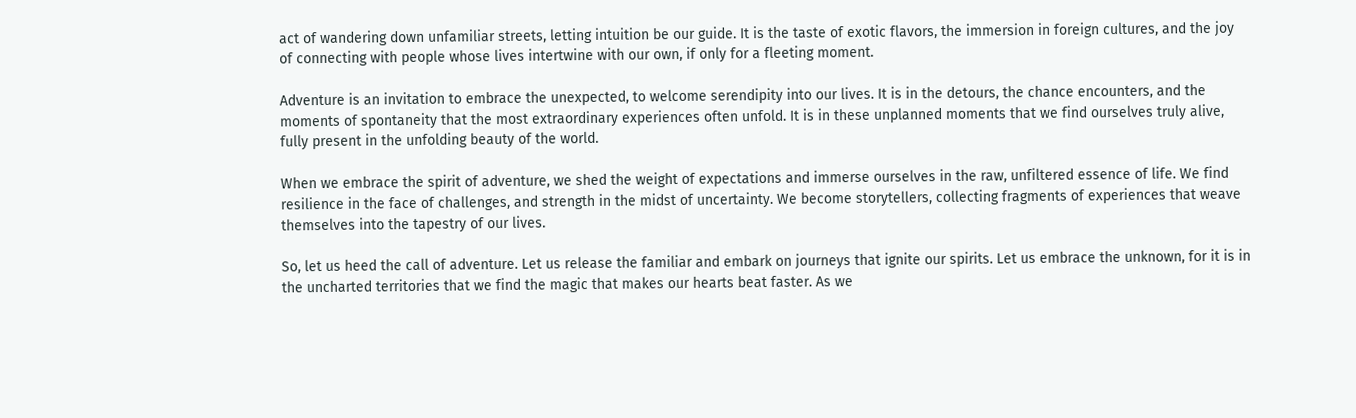act of wandering down unfamiliar streets, letting intuition be our guide. It is the taste of exotic flavors, the immersion in foreign cultures, and the joy of connecting with people whose lives intertwine with our own, if only for a fleeting moment.

Adventure is an invitation to embrace the unexpected, to welcome serendipity into our lives. It is in the detours, the chance encounters, and the moments of spontaneity that the most extraordinary experiences often unfold. It is in these unplanned moments that we find ourselves truly alive, fully present in the unfolding beauty of the world.

When we embrace the spirit of adventure, we shed the weight of expectations and immerse ourselves in the raw, unfiltered essence of life. We find resilience in the face of challenges, and strength in the midst of uncertainty. We become storytellers, collecting fragments of experiences that weave themselves into the tapestry of our lives.

So, let us heed the call of adventure. Let us release the familiar and embark on journeys that ignite our spirits. Let us embrace the unknown, for it is in the uncharted territories that we find the magic that makes our hearts beat faster. As we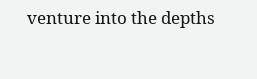venture into the depths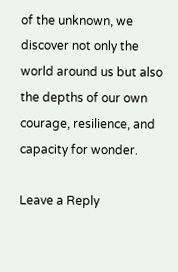of the unknown, we discover not only the world around us but also the depths of our own courage, resilience, and capacity for wonder.

Leave a Reply